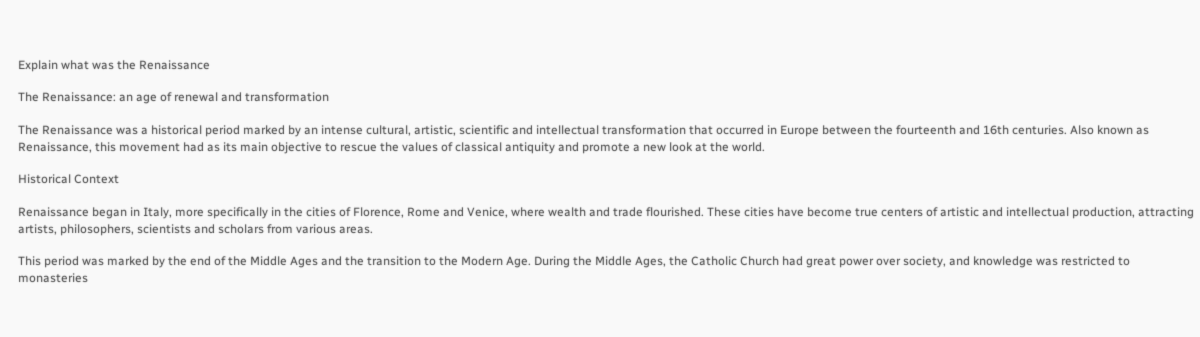Explain what was the Renaissance

The Renaissance: an age of renewal and transformation

The Renaissance was a historical period marked by an intense cultural, artistic, scientific and intellectual transformation that occurred in Europe between the fourteenth and 16th centuries. Also known as Renaissance, this movement had as its main objective to rescue the values of classical antiquity and promote a new look at the world.

Historical Context

Renaissance began in Italy, more specifically in the cities of Florence, Rome and Venice, where wealth and trade flourished. These cities have become true centers of artistic and intellectual production, attracting artists, philosophers, scientists and scholars from various areas.

This period was marked by the end of the Middle Ages and the transition to the Modern Age. During the Middle Ages, the Catholic Church had great power over society, and knowledge was restricted to monasteries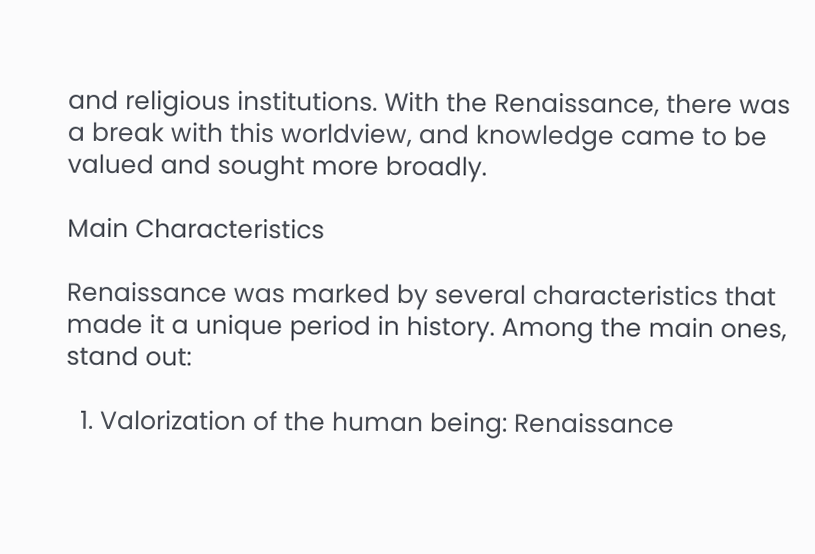and religious institutions. With the Renaissance, there was a break with this worldview, and knowledge came to be valued and sought more broadly.

Main Characteristics

Renaissance was marked by several characteristics that made it a unique period in history. Among the main ones, stand out:

  1. Valorization of the human being: Renaissance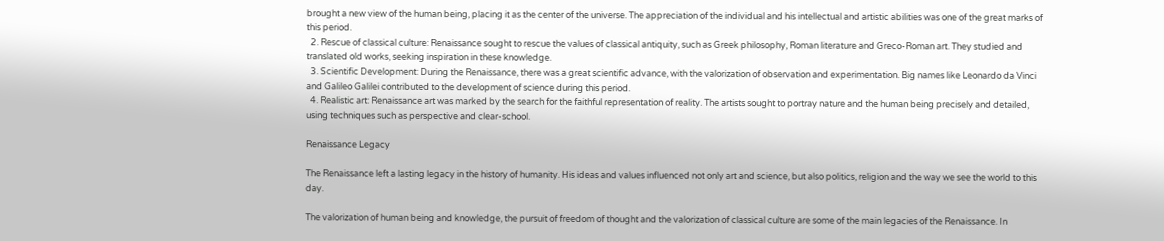brought a new view of the human being, placing it as the center of the universe. The appreciation of the individual and his intellectual and artistic abilities was one of the great marks of this period.
  2. Rescue of classical culture: Renaissance sought to rescue the values of classical antiquity, such as Greek philosophy, Roman literature and Greco-Roman art. They studied and translated old works, seeking inspiration in these knowledge.
  3. Scientific Development: During the Renaissance, there was a great scientific advance, with the valorization of observation and experimentation. Big names like Leonardo da Vinci and Galileo Galilei contributed to the development of science during this period.
  4. Realistic art: Renaissance art was marked by the search for the faithful representation of reality. The artists sought to portray nature and the human being precisely and detailed, using techniques such as perspective and clear-school.

Renaissance Legacy

The Renaissance left a lasting legacy in the history of humanity. His ideas and values influenced not only art and science, but also politics, religion and the way we see the world to this day.

The valorization of human being and knowledge, the pursuit of freedom of thought and the valorization of classical culture are some of the main legacies of the Renaissance. In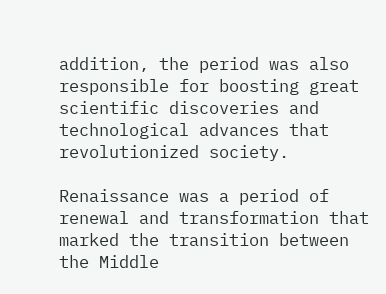addition, the period was also responsible for boosting great scientific discoveries and technological advances that revolutionized society.

Renaissance was a period of renewal and transformation that marked the transition between the Middle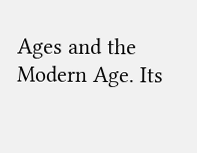Ages and the Modern Age. Its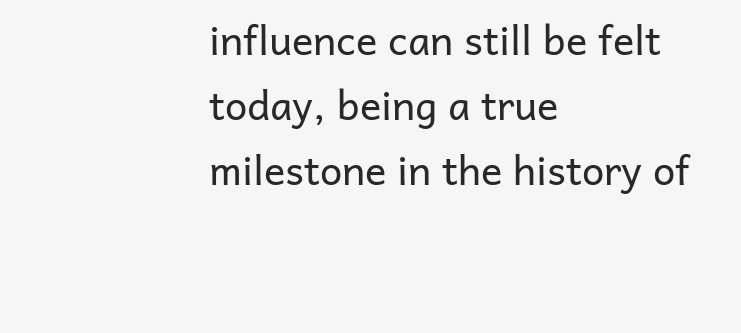influence can still be felt today, being a true milestone in the history of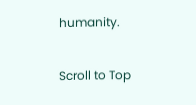humanity.

Scroll to Top